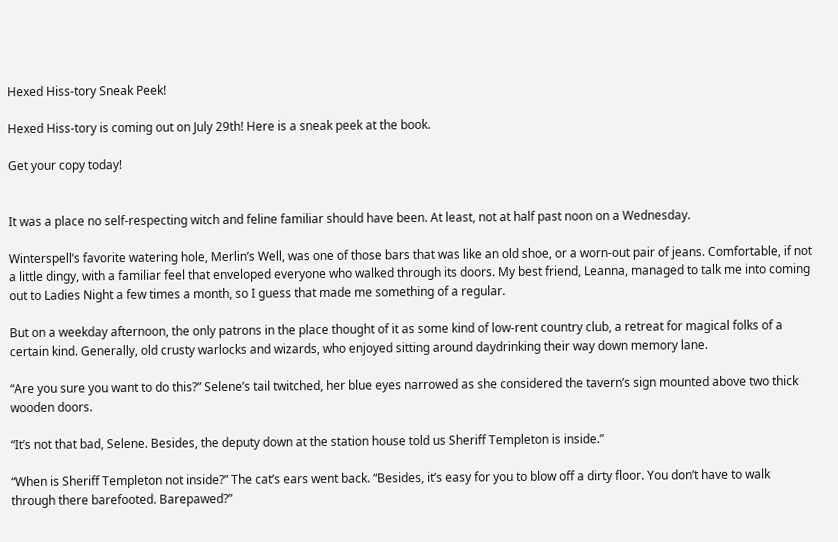Hexed Hiss-tory Sneak Peek!

Hexed Hiss-tory is coming out on July 29th! Here is a sneak peek at the book.

Get your copy today!


It was a place no self-respecting witch and feline familiar should have been. At least, not at half past noon on a Wednesday.

Winterspell’s favorite watering hole, Merlin’s Well, was one of those bars that was like an old shoe, or a worn-out pair of jeans. Comfortable, if not a little dingy, with a familiar feel that enveloped everyone who walked through its doors. My best friend, Leanna, managed to talk me into coming out to Ladies Night a few times a month, so I guess that made me something of a regular.

But on a weekday afternoon, the only patrons in the place thought of it as some kind of low-rent country club, a retreat for magical folks of a certain kind. Generally, old crusty warlocks and wizards, who enjoyed sitting around daydrinking their way down memory lane.

“Are you sure you want to do this?” Selene’s tail twitched, her blue eyes narrowed as she considered the tavern’s sign mounted above two thick wooden doors.

“It’s not that bad, Selene. Besides, the deputy down at the station house told us Sheriff Templeton is inside.”

“When is Sheriff Templeton not inside?” The cat’s ears went back. “Besides, it’s easy for you to blow off a dirty floor. You don’t have to walk through there barefooted. Barepawed?”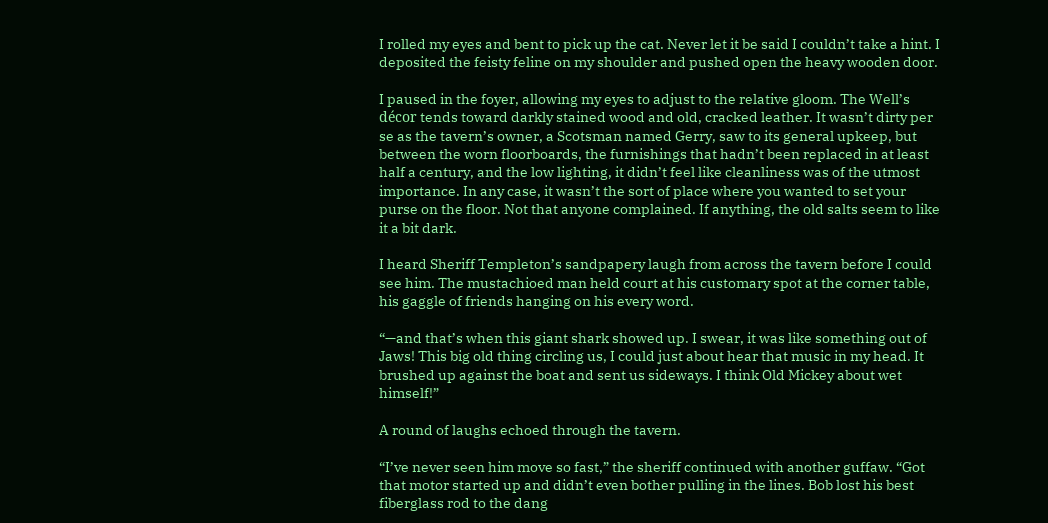I rolled my eyes and bent to pick up the cat. Never let it be said I couldn’t take a hint. I deposited the feisty feline on my shoulder and pushed open the heavy wooden door.

I paused in the foyer, allowing my eyes to adjust to the relative gloom. The Well’s décor tends toward darkly stained wood and old, cracked leather. It wasn’t dirty per se as the tavern’s owner, a Scotsman named Gerry, saw to its general upkeep, but between the worn floorboards, the furnishings that hadn’t been replaced in at least half a century, and the low lighting, it didn’t feel like cleanliness was of the utmost importance. In any case, it wasn’t the sort of place where you wanted to set your purse on the floor. Not that anyone complained. If anything, the old salts seem to like it a bit dark.

I heard Sheriff Templeton’s sandpapery laugh from across the tavern before I could see him. The mustachioed man held court at his customary spot at the corner table, his gaggle of friends hanging on his every word.

“—and that’s when this giant shark showed up. I swear, it was like something out of Jaws! This big old thing circling us, I could just about hear that music in my head. It brushed up against the boat and sent us sideways. I think Old Mickey about wet himself!”

A round of laughs echoed through the tavern.

“I’ve never seen him move so fast,” the sheriff continued with another guffaw. “Got that motor started up and didn’t even bother pulling in the lines. Bob lost his best fiberglass rod to the dang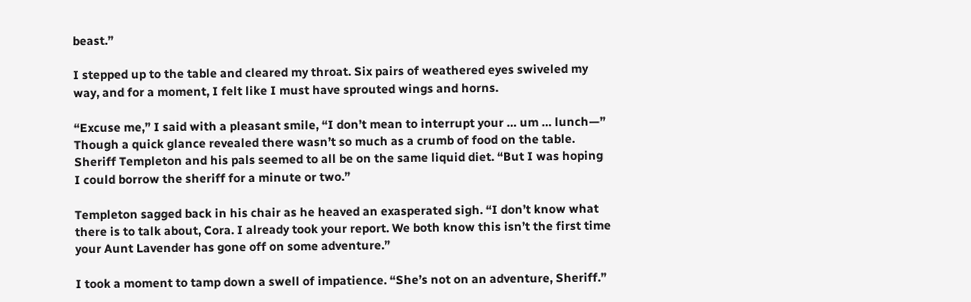beast.”

I stepped up to the table and cleared my throat. Six pairs of weathered eyes swiveled my way, and for a moment, I felt like I must have sprouted wings and horns.

“Excuse me,” I said with a pleasant smile, “I don’t mean to interrupt your … um … lunch—” Though a quick glance revealed there wasn’t so much as a crumb of food on the table. Sheriff Templeton and his pals seemed to all be on the same liquid diet. “But I was hoping I could borrow the sheriff for a minute or two.”

Templeton sagged back in his chair as he heaved an exasperated sigh. “I don’t know what there is to talk about, Cora. I already took your report. We both know this isn’t the first time your Aunt Lavender has gone off on some adventure.”

I took a moment to tamp down a swell of impatience. “She’s not on an adventure, Sheriff.”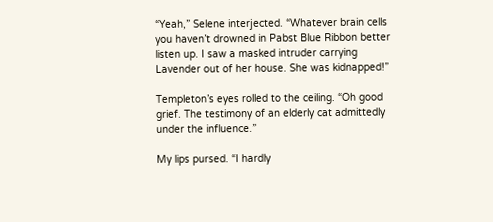“Yeah,” Selene interjected. “Whatever brain cells you haven’t drowned in Pabst Blue Ribbon better listen up. I saw a masked intruder carrying Lavender out of her house. She was kidnapped!”

Templeton’s eyes rolled to the ceiling. “Oh good grief. The testimony of an elderly cat admittedly under the influence.”

My lips pursed. “I hardly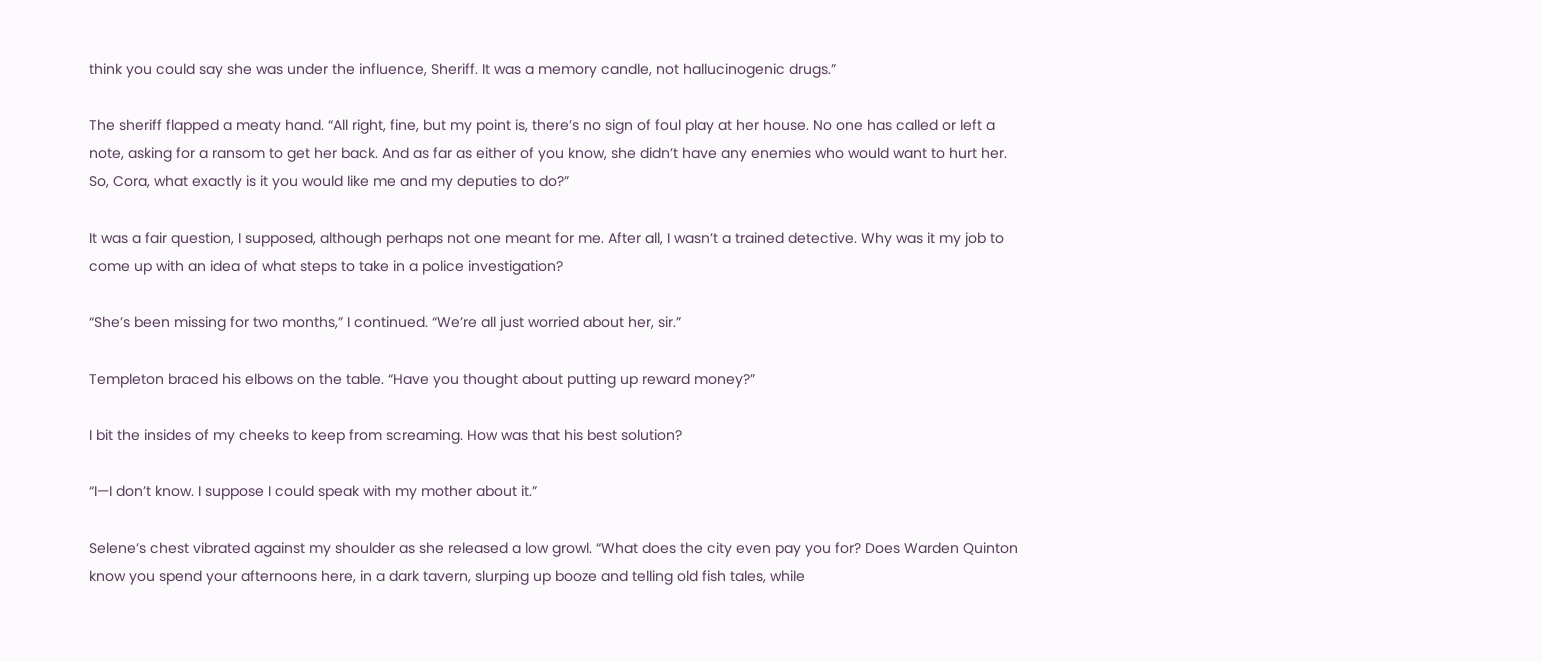think you could say she was under the influence, Sheriff. It was a memory candle, not hallucinogenic drugs.”

The sheriff flapped a meaty hand. “All right, fine, but my point is, there’s no sign of foul play at her house. No one has called or left a note, asking for a ransom to get her back. And as far as either of you know, she didn’t have any enemies who would want to hurt her. So, Cora, what exactly is it you would like me and my deputies to do?”

It was a fair question, I supposed, although perhaps not one meant for me. After all, I wasn’t a trained detective. Why was it my job to come up with an idea of what steps to take in a police investigation?

“She’s been missing for two months,” I continued. “We’re all just worried about her, sir.”

Templeton braced his elbows on the table. “Have you thought about putting up reward money?”

I bit the insides of my cheeks to keep from screaming. How was that his best solution?

“I—I don’t know. I suppose I could speak with my mother about it.”

Selene’s chest vibrated against my shoulder as she released a low growl. “What does the city even pay you for? Does Warden Quinton know you spend your afternoons here, in a dark tavern, slurping up booze and telling old fish tales, while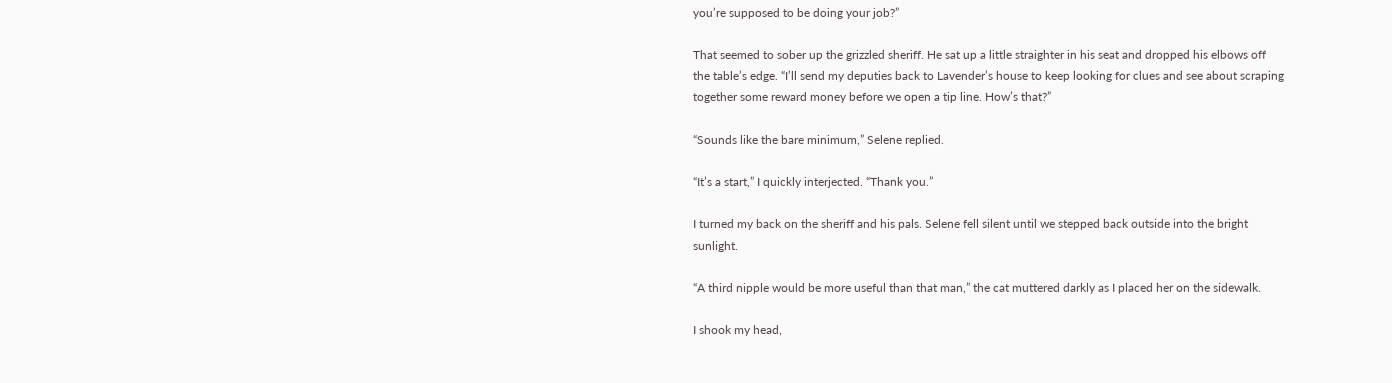you’re supposed to be doing your job?”

That seemed to sober up the grizzled sheriff. He sat up a little straighter in his seat and dropped his elbows off the table’s edge. “I’ll send my deputies back to Lavender’s house to keep looking for clues and see about scraping together some reward money before we open a tip line. How’s that?”

“Sounds like the bare minimum,” Selene replied.

“It’s a start,” I quickly interjected. “Thank you.”

I turned my back on the sheriff and his pals. Selene fell silent until we stepped back outside into the bright sunlight.

“A third nipple would be more useful than that man,” the cat muttered darkly as I placed her on the sidewalk.

I shook my head,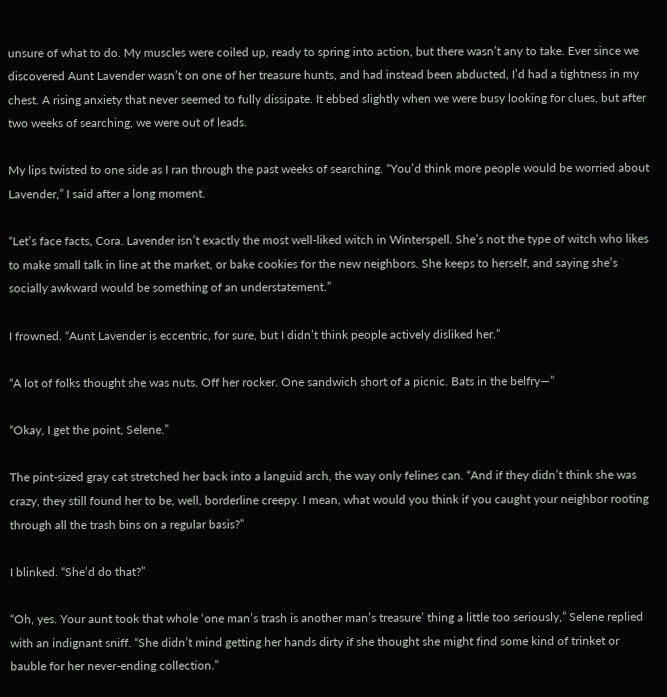unsure of what to do. My muscles were coiled up, ready to spring into action, but there wasn’t any to take. Ever since we discovered Aunt Lavender wasn’t on one of her treasure hunts, and had instead been abducted, I’d had a tightness in my chest. A rising anxiety that never seemed to fully dissipate. It ebbed slightly when we were busy looking for clues, but after two weeks of searching, we were out of leads.

My lips twisted to one side as I ran through the past weeks of searching. “You’d think more people would be worried about Lavender,” I said after a long moment.

“Let’s face facts, Cora. Lavender isn’t exactly the most well-liked witch in Winterspell. She’s not the type of witch who likes to make small talk in line at the market, or bake cookies for the new neighbors. She keeps to herself, and saying she’s socially awkward would be something of an understatement.”

I frowned. “Aunt Lavender is eccentric, for sure, but I didn’t think people actively disliked her.”

“A lot of folks thought she was nuts. Off her rocker. One sandwich short of a picnic. Bats in the belfry—”

“Okay, I get the point, Selene.”

The pint-sized gray cat stretched her back into a languid arch, the way only felines can. “And if they didn’t think she was crazy, they still found her to be, well, borderline creepy. I mean, what would you think if you caught your neighbor rooting through all the trash bins on a regular basis?”

I blinked. “She’d do that?”

“Oh, yes. Your aunt took that whole ‘one man’s trash is another man’s treasure’ thing a little too seriously,” Selene replied with an indignant sniff. “She didn’t mind getting her hands dirty if she thought she might find some kind of trinket or bauble for her never-ending collection.”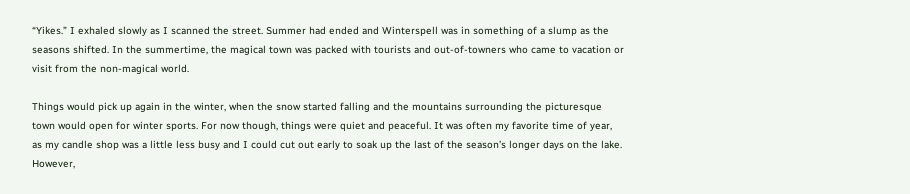“Yikes.” I exhaled slowly as I scanned the street. Summer had ended and Winterspell was in something of a slump as the seasons shifted. In the summertime, the magical town was packed with tourists and out-of-towners who came to vacation or visit from the non-magical world.

Things would pick up again in the winter, when the snow started falling and the mountains surrounding the picturesque town would open for winter sports. For now though, things were quiet and peaceful. It was often my favorite time of year, as my candle shop was a little less busy and I could cut out early to soak up the last of the season’s longer days on the lake. However,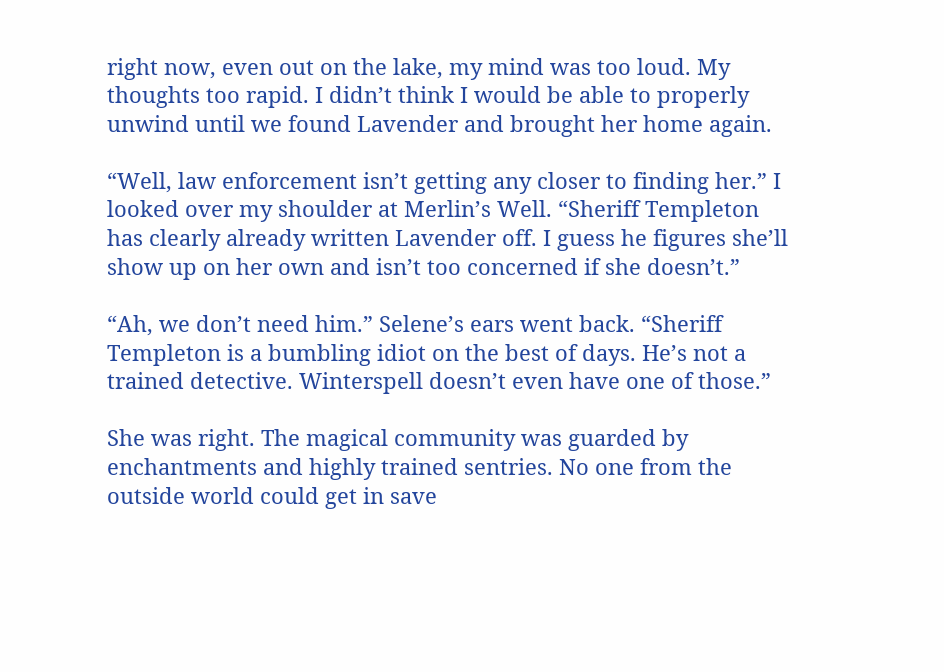right now, even out on the lake, my mind was too loud. My thoughts too rapid. I didn’t think I would be able to properly unwind until we found Lavender and brought her home again.

“Well, law enforcement isn’t getting any closer to finding her.” I looked over my shoulder at Merlin’s Well. “Sheriff Templeton has clearly already written Lavender off. I guess he figures she’ll show up on her own and isn’t too concerned if she doesn’t.”

“Ah, we don’t need him.” Selene’s ears went back. “Sheriff Templeton is a bumbling idiot on the best of days. He’s not a trained detective. Winterspell doesn’t even have one of those.”

She was right. The magical community was guarded by enchantments and highly trained sentries. No one from the outside world could get in save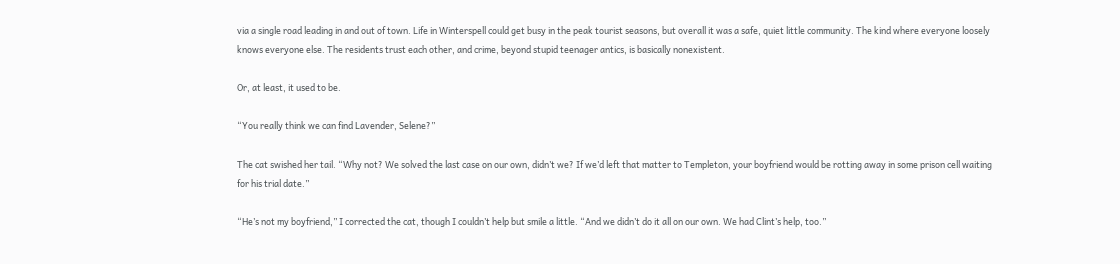via a single road leading in and out of town. Life in Winterspell could get busy in the peak tourist seasons, but overall it was a safe, quiet little community. The kind where everyone loosely knows everyone else. The residents trust each other, and crime, beyond stupid teenager antics, is basically nonexistent.

Or, at least, it used to be.

“You really think we can find Lavender, Selene?”

The cat swished her tail. “Why not? We solved the last case on our own, didn’t we? If we’d left that matter to Templeton, your boyfriend would be rotting away in some prison cell waiting for his trial date.”

“He’s not my boyfriend,” I corrected the cat, though I couldn’t help but smile a little. “And we didn’t do it all on our own. We had Clint’s help, too.”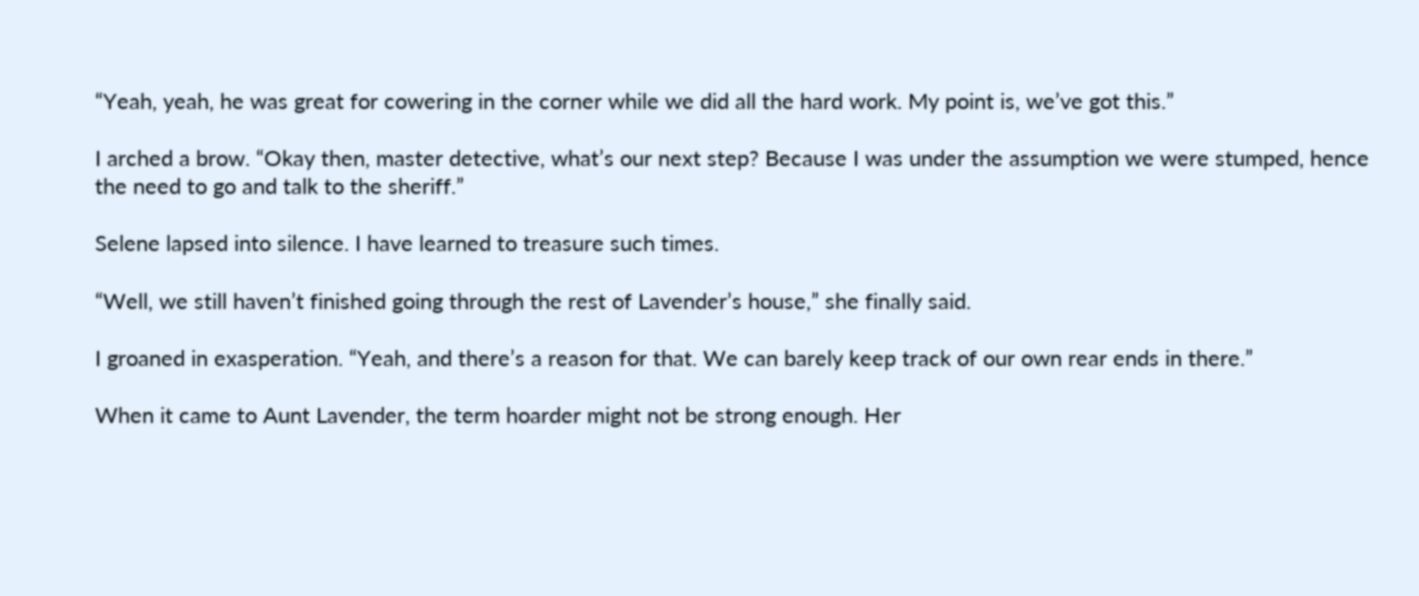“Yeah, yeah, he was great for cowering in the corner while we did all the hard work. My point is, we’ve got this.”

I arched a brow. “Okay then, master detective, what’s our next step? Because I was under the assumption we were stumped, hence the need to go and talk to the sheriff.”

Selene lapsed into silence. I have learned to treasure such times.

“Well, we still haven’t finished going through the rest of Lavender’s house,” she finally said.

I groaned in exasperation. “Yeah, and there’s a reason for that. We can barely keep track of our own rear ends in there.”

When it came to Aunt Lavender, the term hoarder might not be strong enough. Her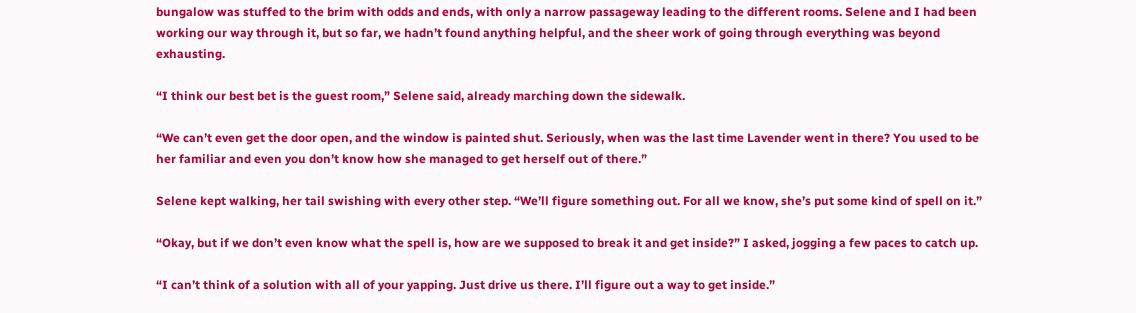bungalow was stuffed to the brim with odds and ends, with only a narrow passageway leading to the different rooms. Selene and I had been working our way through it, but so far, we hadn’t found anything helpful, and the sheer work of going through everything was beyond exhausting.

“I think our best bet is the guest room,” Selene said, already marching down the sidewalk.

“We can’t even get the door open, and the window is painted shut. Seriously, when was the last time Lavender went in there? You used to be her familiar and even you don’t know how she managed to get herself out of there.”

Selene kept walking, her tail swishing with every other step. “We’ll figure something out. For all we know, she’s put some kind of spell on it.”

“Okay, but if we don’t even know what the spell is, how are we supposed to break it and get inside?” I asked, jogging a few paces to catch up.

“I can’t think of a solution with all of your yapping. Just drive us there. I’ll figure out a way to get inside.”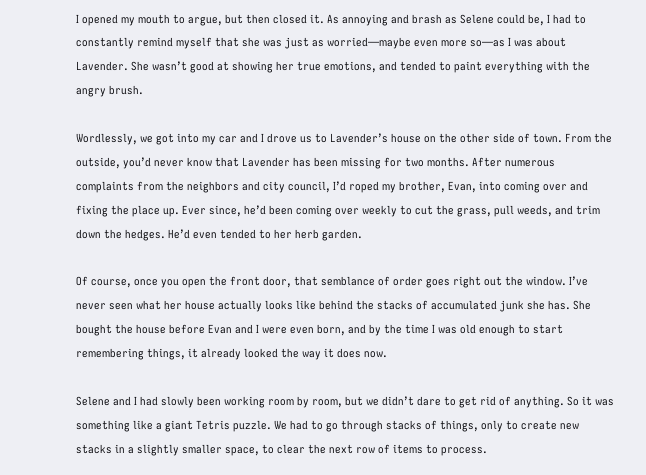I opened my mouth to argue, but then closed it. As annoying and brash as Selene could be, I had to constantly remind myself that she was just as worried—maybe even more so—as I was about Lavender. She wasn’t good at showing her true emotions, and tended to paint everything with the angry brush.

Wordlessly, we got into my car and I drove us to Lavender’s house on the other side of town. From the outside, you’d never know that Lavender has been missing for two months. After numerous complaints from the neighbors and city council, I’d roped my brother, Evan, into coming over and fixing the place up. Ever since, he’d been coming over weekly to cut the grass, pull weeds, and trim down the hedges. He’d even tended to her herb garden.

Of course, once you open the front door, that semblance of order goes right out the window. I’ve never seen what her house actually looks like behind the stacks of accumulated junk she has. She bought the house before Evan and I were even born, and by the time I was old enough to start remembering things, it already looked the way it does now.

Selene and I had slowly been working room by room, but we didn’t dare to get rid of anything. So it was something like a giant Tetris puzzle. We had to go through stacks of things, only to create new stacks in a slightly smaller space, to clear the next row of items to process.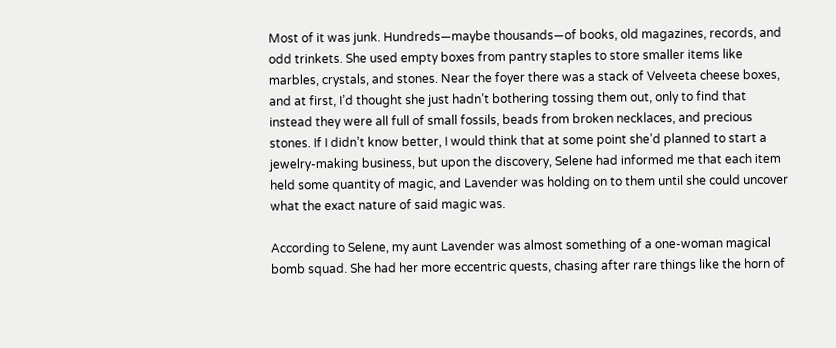Most of it was junk. Hundreds—maybe thousands—of books, old magazines, records, and odd trinkets. She used empty boxes from pantry staples to store smaller items like marbles, crystals, and stones. Near the foyer there was a stack of Velveeta cheese boxes, and at first, I’d thought she just hadn’t bothering tossing them out, only to find that instead they were all full of small fossils, beads from broken necklaces, and precious stones. If I didn’t know better, I would think that at some point she’d planned to start a jewelry-making business, but upon the discovery, Selene had informed me that each item held some quantity of magic, and Lavender was holding on to them until she could uncover what the exact nature of said magic was.

According to Selene, my aunt Lavender was almost something of a one-woman magical bomb squad. She had her more eccentric quests, chasing after rare things like the horn of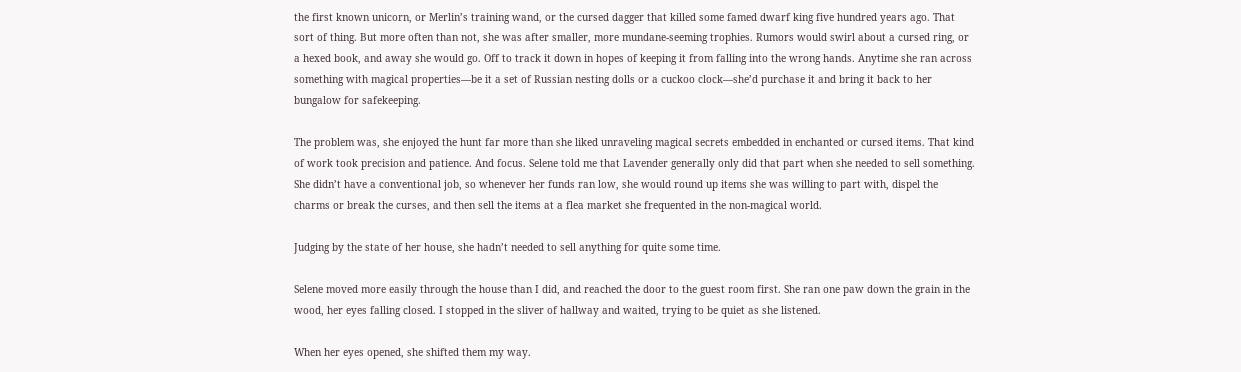the first known unicorn, or Merlin’s training wand, or the cursed dagger that killed some famed dwarf king five hundred years ago. That sort of thing. But more often than not, she was after smaller, more mundane-seeming trophies. Rumors would swirl about a cursed ring, or a hexed book, and away she would go. Off to track it down in hopes of keeping it from falling into the wrong hands. Anytime she ran across something with magical properties—be it a set of Russian nesting dolls or a cuckoo clock—she’d purchase it and bring it back to her bungalow for safekeeping.

The problem was, she enjoyed the hunt far more than she liked unraveling magical secrets embedded in enchanted or cursed items. That kind of work took precision and patience. And focus. Selene told me that Lavender generally only did that part when she needed to sell something. She didn’t have a conventional job, so whenever her funds ran low, she would round up items she was willing to part with, dispel the charms or break the curses, and then sell the items at a flea market she frequented in the non-magical world.

Judging by the state of her house, she hadn’t needed to sell anything for quite some time.

Selene moved more easily through the house than I did, and reached the door to the guest room first. She ran one paw down the grain in the wood, her eyes falling closed. I stopped in the sliver of hallway and waited, trying to be quiet as she listened.

When her eyes opened, she shifted them my way.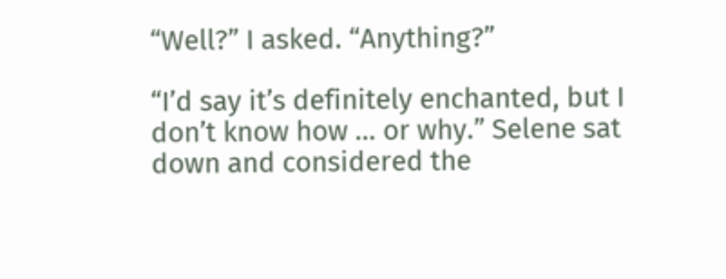“Well?” I asked. “Anything?”

“I’d say it’s definitely enchanted, but I don’t know how … or why.” Selene sat down and considered the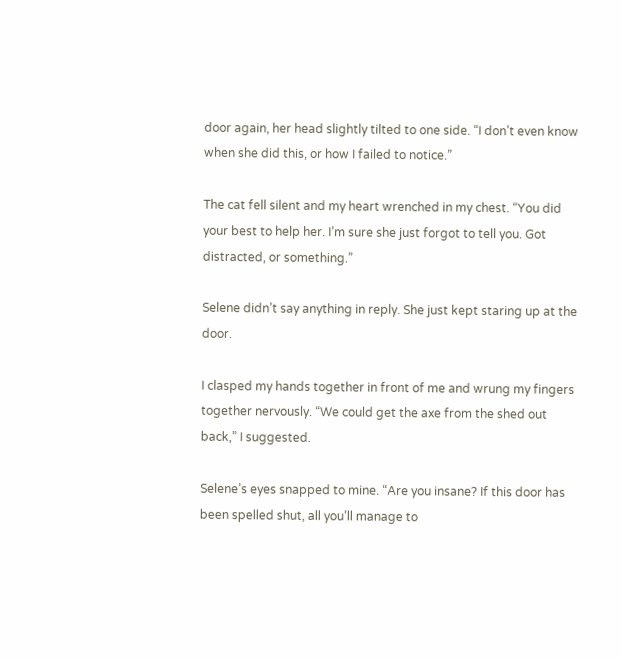door again, her head slightly tilted to one side. “I don’t even know when she did this, or how I failed to notice.”

The cat fell silent and my heart wrenched in my chest. “You did your best to help her. I’m sure she just forgot to tell you. Got distracted, or something.”

Selene didn’t say anything in reply. She just kept staring up at the door.

I clasped my hands together in front of me and wrung my fingers together nervously. “We could get the axe from the shed out back,” I suggested.

Selene’s eyes snapped to mine. “Are you insane? If this door has been spelled shut, all you’ll manage to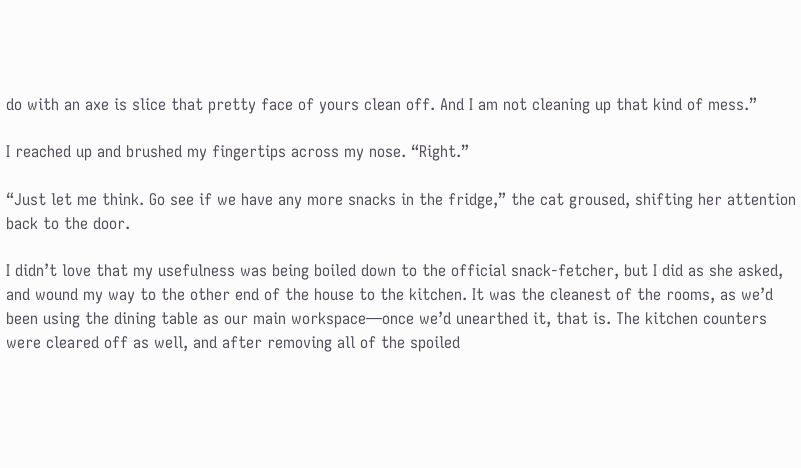do with an axe is slice that pretty face of yours clean off. And I am not cleaning up that kind of mess.”

I reached up and brushed my fingertips across my nose. “Right.”

“Just let me think. Go see if we have any more snacks in the fridge,” the cat groused, shifting her attention back to the door.

I didn’t love that my usefulness was being boiled down to the official snack-fetcher, but I did as she asked, and wound my way to the other end of the house to the kitchen. It was the cleanest of the rooms, as we’d been using the dining table as our main workspace—once we’d unearthed it, that is. The kitchen counters were cleared off as well, and after removing all of the spoiled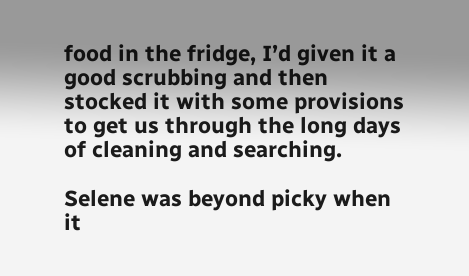food in the fridge, I’d given it a good scrubbing and then stocked it with some provisions to get us through the long days of cleaning and searching.

Selene was beyond picky when it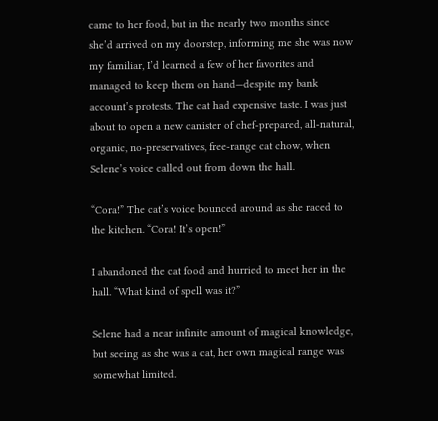came to her food, but in the nearly two months since she’d arrived on my doorstep, informing me she was now my familiar, I’d learned a few of her favorites and managed to keep them on hand—despite my bank account’s protests. The cat had expensive taste. I was just about to open a new canister of chef-prepared, all-natural, organic, no-preservatives, free-range cat chow, when Selene’s voice called out from down the hall.

“Cora!” The cat’s voice bounced around as she raced to the kitchen. “Cora! It’s open!”

I abandoned the cat food and hurried to meet her in the hall. “What kind of spell was it?”

Selene had a near infinite amount of magical knowledge, but seeing as she was a cat, her own magical range was somewhat limited.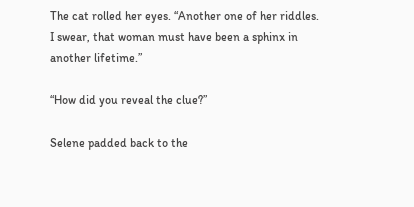The cat rolled her eyes. “Another one of her riddles. I swear, that woman must have been a sphinx in another lifetime.”

“How did you reveal the clue?”

Selene padded back to the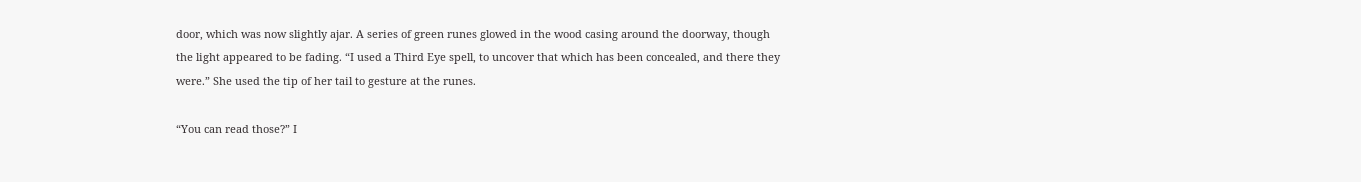door, which was now slightly ajar. A series of green runes glowed in the wood casing around the doorway, though the light appeared to be fading. “I used a Third Eye spell, to uncover that which has been concealed, and there they were.” She used the tip of her tail to gesture at the runes.

“You can read those?” I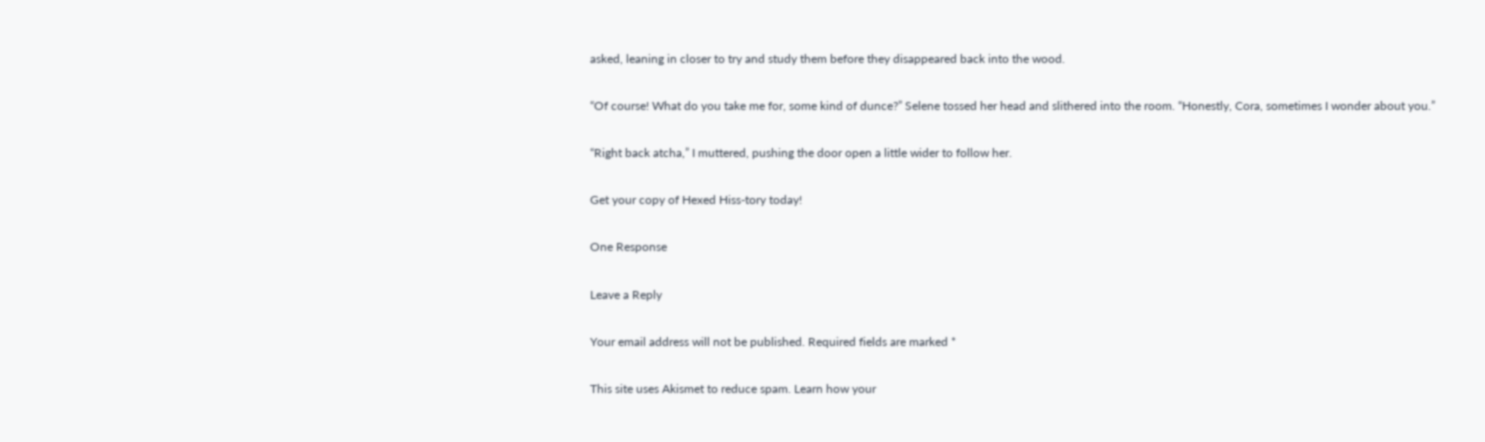asked, leaning in closer to try and study them before they disappeared back into the wood.

“Of course! What do you take me for, some kind of dunce?” Selene tossed her head and slithered into the room. “Honestly, Cora, sometimes I wonder about you.”

“Right back atcha,” I muttered, pushing the door open a little wider to follow her.

Get your copy of Hexed Hiss-tory today!

One Response

Leave a Reply

Your email address will not be published. Required fields are marked *

This site uses Akismet to reduce spam. Learn how your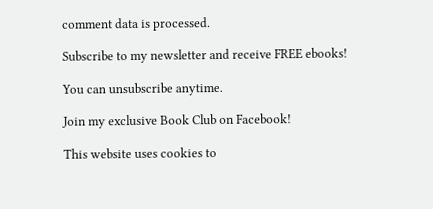comment data is processed.

Subscribe to my newsletter and receive FREE ebooks!

You can unsubscribe anytime.

Join my exclusive Book Club on Facebook!

This website uses cookies to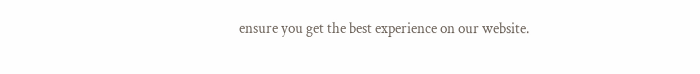ensure you get the best experience on our website.